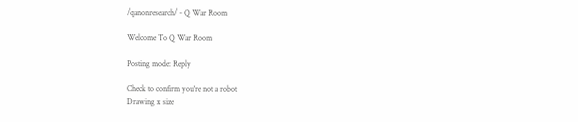/qanonresearch/ - Q War Room

Welcome To Q War Room

Posting mode: Reply

Check to confirm you're not a robot
Drawing x size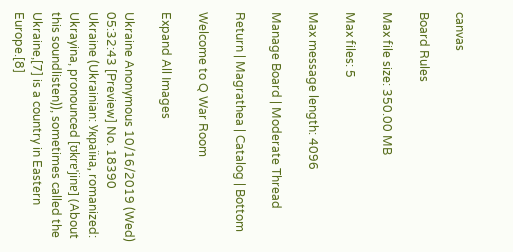canvas

Board Rules

Max file size: 350.00 MB

Max files: 5

Max message length: 4096

Manage Board | Moderate Thread

Return | Magrathea | Catalog | Bottom

Welcome to Q War Room

Expand All Images

Ukraine Anonymous 10/16/2019 (Wed) 05:32:43 [Preview] No. 18390
Ukraine (Ukrainian: Україна, romanized: Ukrayina, pronounced [ʊkrɐˈjinɐ] (About this soundlisten)), sometimes called the Ukraine,[7] is a country in Eastern Europe.[8]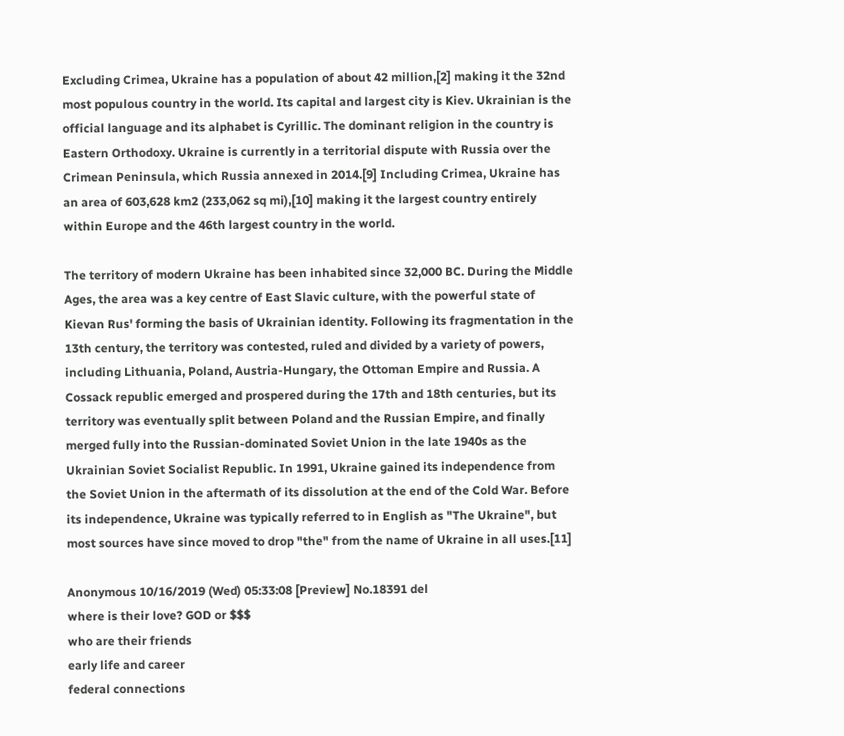Excluding Crimea, Ukraine has a population of about 42 million,[2] making it the 32nd most populous country in the world. Its capital and largest city is Kiev. Ukrainian is the official language and its alphabet is Cyrillic. The dominant religion in the country is Eastern Orthodoxy. Ukraine is currently in a territorial dispute with Russia over the Crimean Peninsula, which Russia annexed in 2014.[9] Including Crimea, Ukraine has an area of 603,628 km2 (233,062 sq mi),[10] making it the largest country entirely within Europe and the 46th largest country in the world.

The territory of modern Ukraine has been inhabited since 32,000 BC. During the Middle Ages, the area was a key centre of East Slavic culture, with the powerful state of Kievan Rus' forming the basis of Ukrainian identity. Following its fragmentation in the 13th century, the territory was contested, ruled and divided by a variety of powers, including Lithuania, Poland, Austria-Hungary, the Ottoman Empire and Russia. A Cossack republic emerged and prospered during the 17th and 18th centuries, but its territory was eventually split between Poland and the Russian Empire, and finally merged fully into the Russian-dominated Soviet Union in the late 1940s as the Ukrainian Soviet Socialist Republic. In 1991, Ukraine gained its independence from the Soviet Union in the aftermath of its dissolution at the end of the Cold War. Before its independence, Ukraine was typically referred to in English as "The Ukraine", but most sources have since moved to drop "the" from the name of Ukraine in all uses.[11]

Anonymous 10/16/2019 (Wed) 05:33:08 [Preview] No.18391 del
where is their love? GOD or $$$
who are their friends
early life and career
federal connections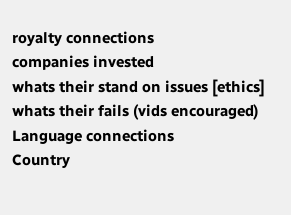royalty connections
companies invested
whats their stand on issues [ethics]
whats their fails (vids encouraged)
Language connections
Country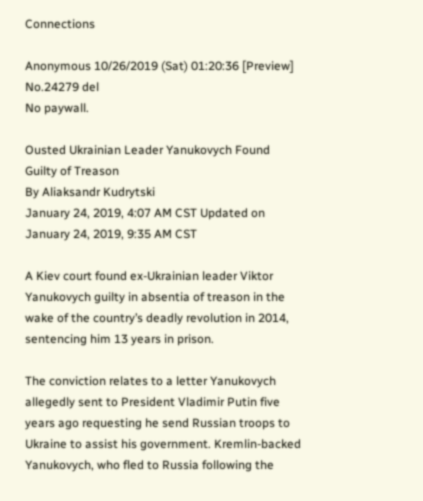Connections

Anonymous 10/26/2019 (Sat) 01:20:36 [Preview] No.24279 del
No paywall.

Ousted Ukrainian Leader Yanukovych Found Guilty of Treason
By Aliaksandr Kudrytski
January 24, 2019, 4:07 AM CST Updated on January 24, 2019, 9:35 AM CST

A Kiev court found ex-Ukrainian leader Viktor Yanukovych guilty in absentia of treason in the wake of the country’s deadly revolution in 2014, sentencing him 13 years in prison.

The conviction relates to a letter Yanukovych allegedly sent to President Vladimir Putin five years ago requesting he send Russian troops to Ukraine to assist his government. Kremlin-backed Yanukovych, who fled to Russia following the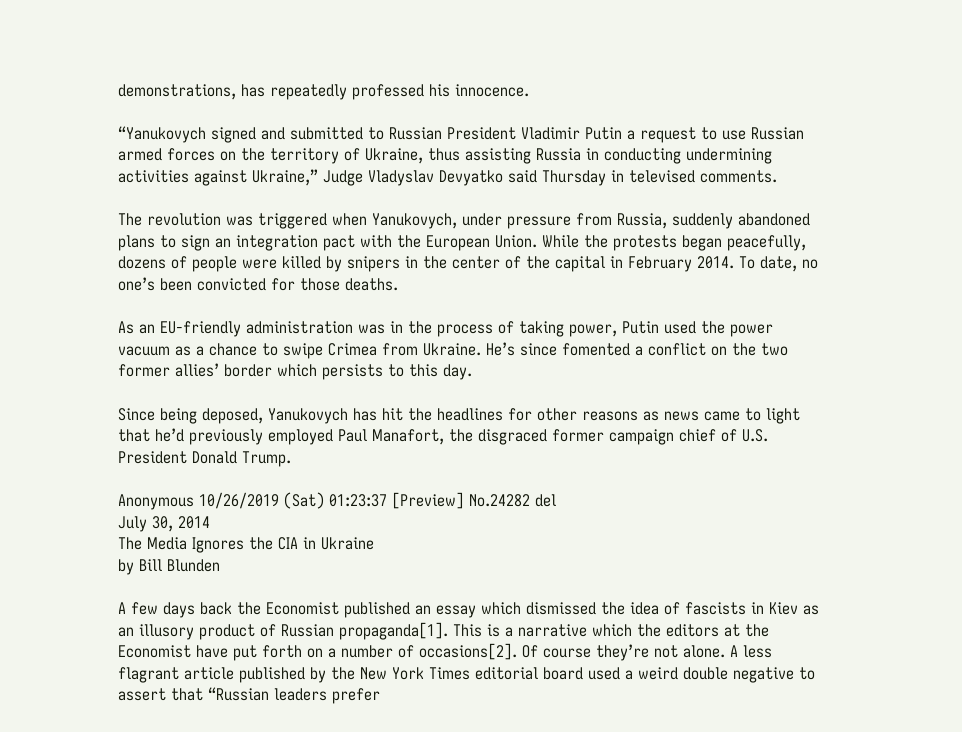demonstrations, has repeatedly professed his innocence.

“Yanukovych signed and submitted to Russian President Vladimir Putin a request to use Russian armed forces on the territory of Ukraine, thus assisting Russia in conducting undermining activities against Ukraine,” Judge Vladyslav Devyatko said Thursday in televised comments.

The revolution was triggered when Yanukovych, under pressure from Russia, suddenly abandoned plans to sign an integration pact with the European Union. While the protests began peacefully, dozens of people were killed by snipers in the center of the capital in February 2014. To date, no one’s been convicted for those deaths.

As an EU-friendly administration was in the process of taking power, Putin used the power vacuum as a chance to swipe Crimea from Ukraine. He’s since fomented a conflict on the two former allies’ border which persists to this day.

Since being deposed, Yanukovych has hit the headlines for other reasons as news came to light that he’d previously employed Paul Manafort, the disgraced former campaign chief of U.S. President Donald Trump.

Anonymous 10/26/2019 (Sat) 01:23:37 [Preview] No.24282 del
July 30, 2014
The Media Ignores the CIA in Ukraine
by Bill Blunden

A few days back the Economist published an essay which dismissed the idea of fascists in Kiev as an illusory product of Russian propaganda[1]. This is a narrative which the editors at the Economist have put forth on a number of occasions[2]. Of course they’re not alone. A less flagrant article published by the New York Times editorial board used a weird double negative to assert that “Russian leaders prefer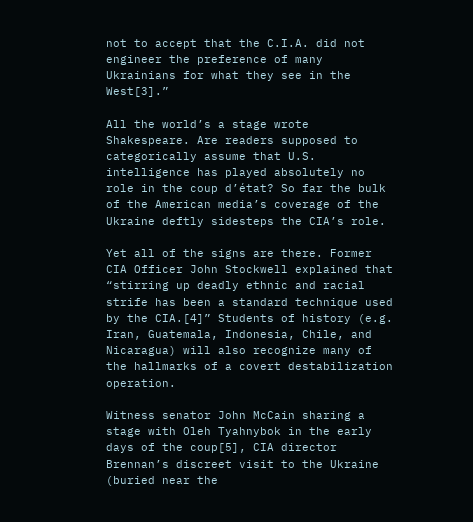not to accept that the C.I.A. did not engineer the preference of many Ukrainians for what they see in the West[3].”

All the world’s a stage wrote Shakespeare. Are readers supposed to categorically assume that U.S. intelligence has played absolutely no role in the coup d’état? So far the bulk of the American media’s coverage of the Ukraine deftly sidesteps the CIA’s role.

Yet all of the signs are there. Former CIA Officer John Stockwell explained that “stirring up deadly ethnic and racial strife has been a standard technique used by the CIA.[4]” Students of history (e.g. Iran, Guatemala, Indonesia, Chile, and Nicaragua) will also recognize many of the hallmarks of a covert destabilization operation.

Witness senator John McCain sharing a stage with Oleh Tyahnybok in the early days of the coup[5], CIA director Brennan’s discreet visit to the Ukraine (buried near the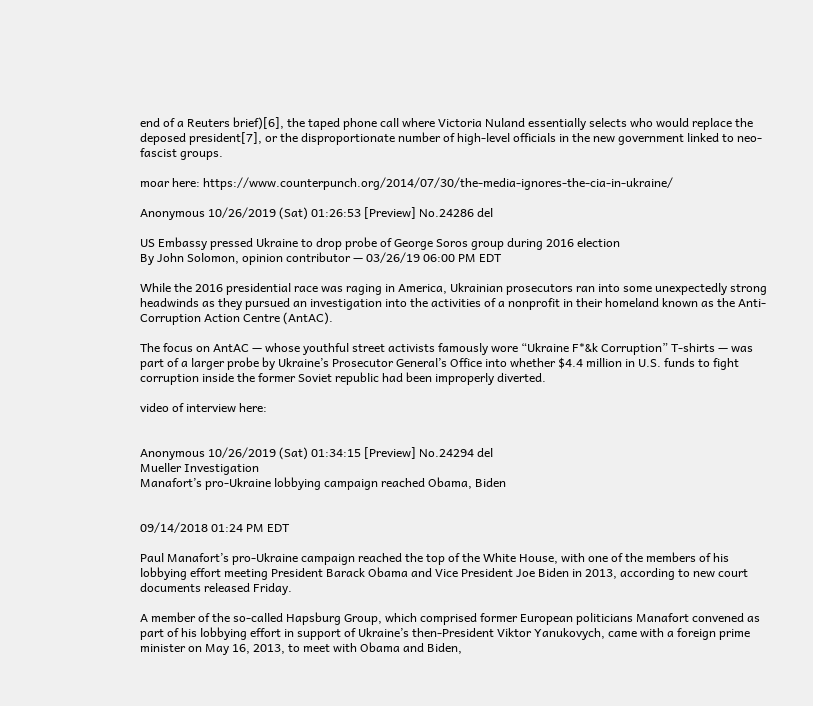end of a Reuters brief)[6], the taped phone call where Victoria Nuland essentially selects who would replace the deposed president[7], or the disproportionate number of high-level officials in the new government linked to neo-fascist groups.

moar here: https://www.counterpunch.org/2014/07/30/the-media-ignores-the-cia-in-ukraine/

Anonymous 10/26/2019 (Sat) 01:26:53 [Preview] No.24286 del

US Embassy pressed Ukraine to drop probe of George Soros group during 2016 election
By John Solomon, opinion contributor — 03/26/19 06:00 PM EDT

While the 2016 presidential race was raging in America, Ukrainian prosecutors ran into some unexpectedly strong headwinds as they pursued an investigation into the activities of a nonprofit in their homeland known as the Anti-Corruption Action Centre (AntAC).

The focus on AntAC — whose youthful street activists famously wore “Ukraine F*&k Corruption” T-shirts — was part of a larger probe by Ukraine’s Prosecutor General’s Office into whether $4.4 million in U.S. funds to fight corruption inside the former Soviet republic had been improperly diverted.

video of interview here:


Anonymous 10/26/2019 (Sat) 01:34:15 [Preview] No.24294 del
Mueller Investigation
Manafort’s pro-Ukraine lobbying campaign reached Obama, Biden


09/14/2018 01:24 PM EDT

Paul Manafort’s pro-Ukraine campaign reached the top of the White House, with one of the members of his lobbying effort meeting President Barack Obama and Vice President Joe Biden in 2013, according to new court documents released Friday.

A member of the so-called Hapsburg Group, which comprised former European politicians Manafort convened as part of his lobbying effort in support of Ukraine’s then-President Viktor Yanukovych, came with a foreign prime minister on May 16, 2013, to meet with Obama and Biden,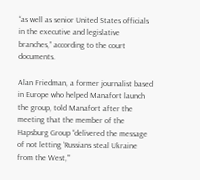“as well as senior United States officials in the executive and legislative branches,” according to the court documents.

Alan Friedman, a former journalist based in Europe who helped Manafort launch the group, told Manafort after the meeting that the member of the Hapsburg Group “delivered the message of not letting ‘Russians steal Ukraine from the West,’”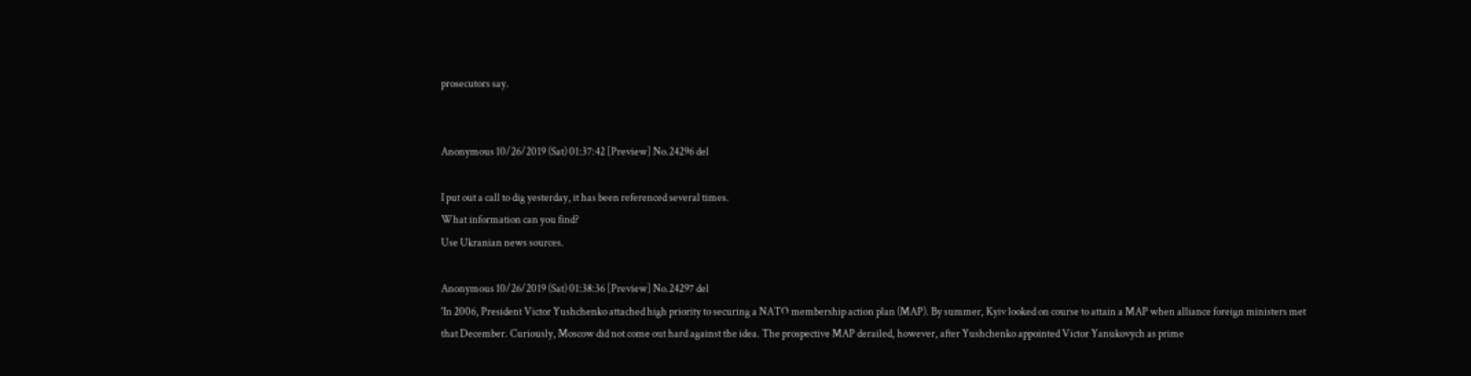prosecutors say.


Anonymous 10/26/2019 (Sat) 01:37:42 [Preview] No.24296 del

I put out a call to dig yesterday, it has been referenced several times.
What information can you find?
Use Ukranian news sources.

Anonymous 10/26/2019 (Sat) 01:38:36 [Preview] No.24297 del
'In 2006, President Victor Yushchenko attached high priority to securing a NATO membership action plan (MAP). By summer, Kyiv looked on course to attain a MAP when alliance foreign ministers met that December. Curiously, Moscow did not come out hard against the idea. The prospective MAP derailed, however, after Yushchenko appointed Victor Yanukovych as prime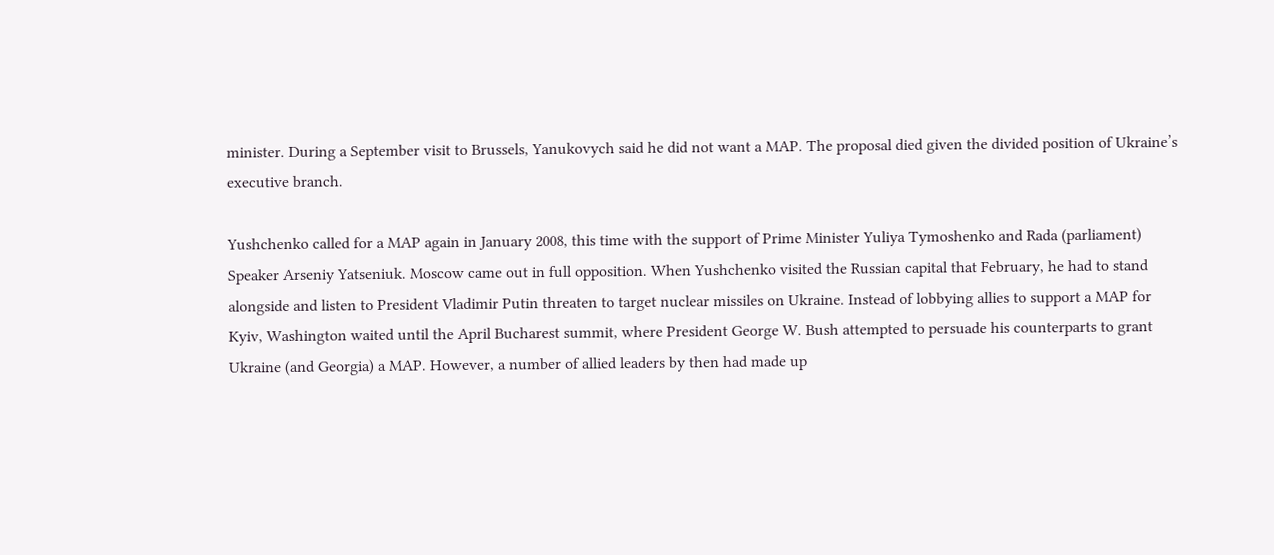minister. During a September visit to Brussels, Yanukovych said he did not want a MAP. The proposal died given the divided position of Ukraine’s executive branch.

Yushchenko called for a MAP again in January 2008, this time with the support of Prime Minister Yuliya Tymoshenko and Rada (parliament) Speaker Arseniy Yatseniuk. Moscow came out in full opposition. When Yushchenko visited the Russian capital that February, he had to stand alongside and listen to President Vladimir Putin threaten to target nuclear missiles on Ukraine. Instead of lobbying allies to support a MAP for Kyiv, Washington waited until the April Bucharest summit, where President George W. Bush attempted to persuade his counterparts to grant Ukraine (and Georgia) a MAP. However, a number of allied leaders by then had made up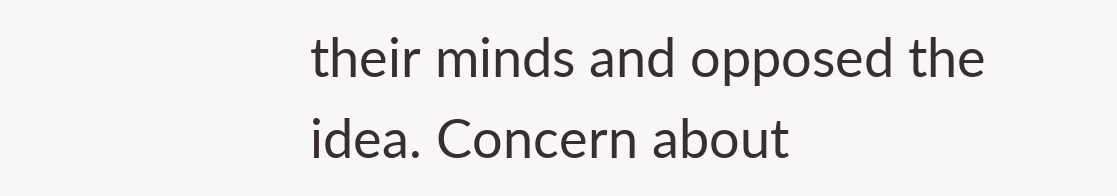their minds and opposed the idea. Concern about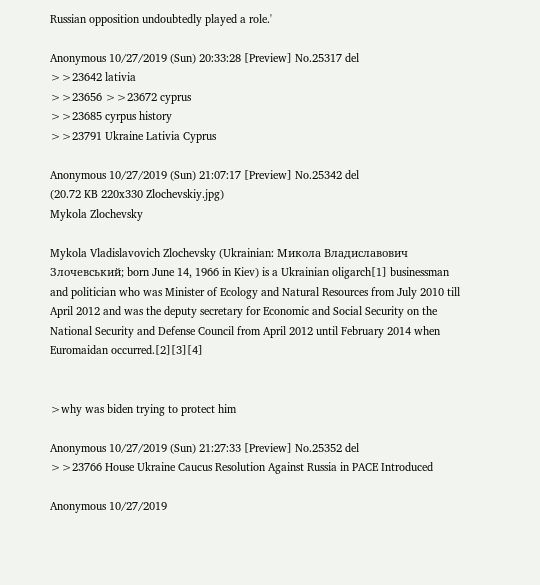Russian opposition undoubtedly played a role.'

Anonymous 10/27/2019 (Sun) 20:33:28 [Preview] No.25317 del
>>23642 lativia
>>23656 >>23672 cyprus
>>23685 cyrpus history
>>23791 Ukraine Lativia Cyprus

Anonymous 10/27/2019 (Sun) 21:07:17 [Preview] No.25342 del
(20.72 KB 220x330 Zlochevskiy.jpg)
Mykola Zlochevsky

Mykola Vladislavovich Zlochevsky (Ukrainian: Микола Владиславович Злочевський; born June 14, 1966 in Kiev) is a Ukrainian oligarch[1] businessman and politician who was Minister of Ecology and Natural Resources from July 2010 till April 2012 and was the deputy secretary for Economic and Social Security on the National Security and Defense Council from April 2012 until February 2014 when Euromaidan occurred.[2][3][4]


>why was biden trying to protect him

Anonymous 10/27/2019 (Sun) 21:27:33 [Preview] No.25352 del
>>23766 House Ukraine Caucus Resolution Against Russia in PACE Introduced

Anonymous 10/27/2019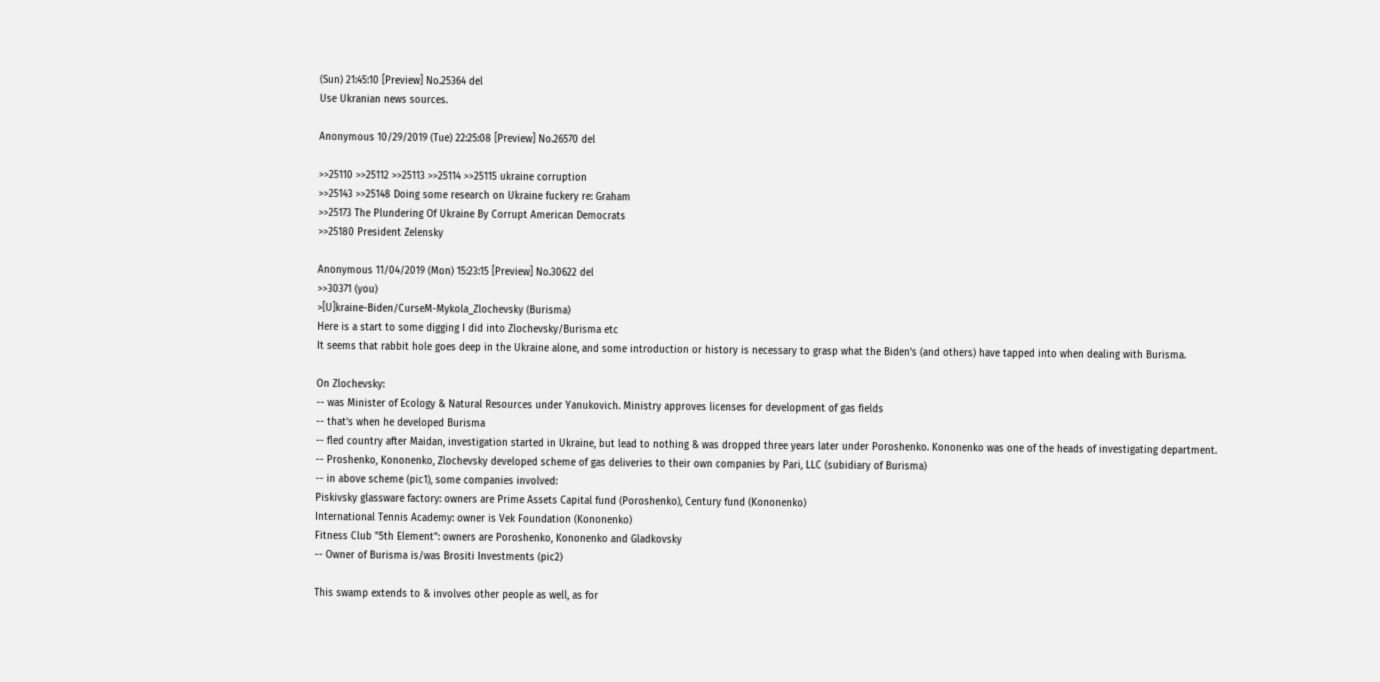(Sun) 21:45:10 [Preview] No.25364 del
Use Ukranian news sources.

Anonymous 10/29/2019 (Tue) 22:25:08 [Preview] No.26570 del

>>25110 >>25112 >>25113 >>25114 >>25115 ukraine corruption
>>25143 >>25148 Doing some research on Ukraine fuckery re: Graham
>>25173 The Plundering Of Ukraine By Corrupt American Democrats
>>25180 President Zelensky

Anonymous 11/04/2019 (Mon) 15:23:15 [Preview] No.30622 del
>>30371 (you)
>[U]kraine-Biden/CurseM-Mykola_Zlochevsky (Burisma)
Here is a start to some digging I did into Zlochevsky/Burisma etc
It seems that rabbit hole goes deep in the Ukraine alone, and some introduction or history is necessary to grasp what the Biden's (and others) have tapped into when dealing with Burisma.

On Zlochevsky:
-- was Minister of Ecology & Natural Resources under Yanukovich. Ministry approves licenses for development of gas fields
-- that's when he developed Burisma
-- fled country after Maidan, investigation started in Ukraine, but lead to nothing & was dropped three years later under Poroshenko. Kononenko was one of the heads of investigating department.
-- Proshenko, Kononenko, Zlochevsky developed scheme of gas deliveries to their own companies by Pari, LLC (subidiary of Burisma)
-- in above scheme (pic1), some companies involved:
Piskivsky glassware factory: owners are Prime Assets Capital fund (Poroshenko), Century fund (Kononenko)
International Tennis Academy: owner is Vek Foundation (Kononenko)
Fitness Club "5th Element": owners are Poroshenko, Kononenko and Gladkovsky
-- Owner of Burisma is/was Brositi Investments (pic2)

This swamp extends to & involves other people as well, as for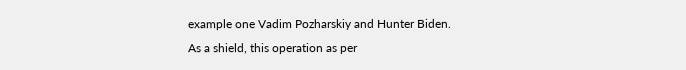example one Vadim Pozharskiy and Hunter Biden.
As a shield, this operation as per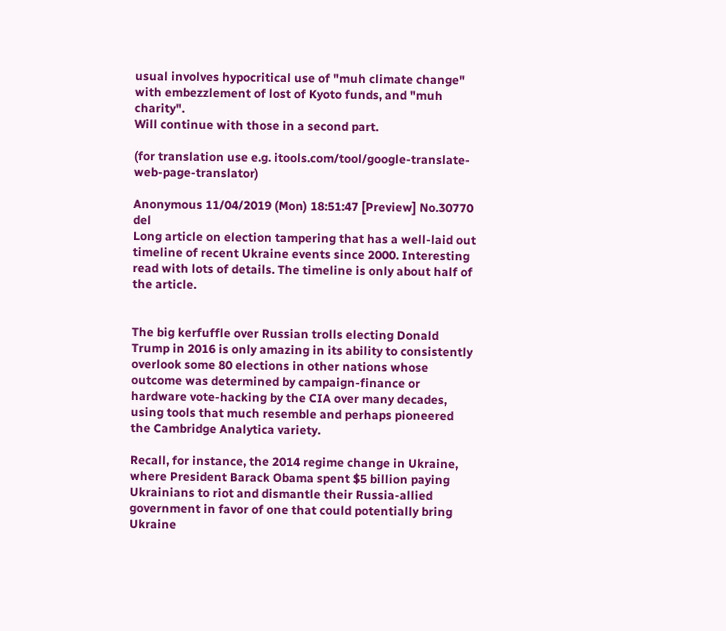usual involves hypocritical use of "muh climate change" with embezzlement of lost of Kyoto funds, and "muh charity".
Will continue with those in a second part.

(for translation use e.g. itools.com/tool/google-translate-web-page-translator)

Anonymous 11/04/2019 (Mon) 18:51:47 [Preview] No.30770 del
Long article on election tampering that has a well-laid out timeline of recent Ukraine events since 2000. Interesting read with lots of details. The timeline is only about half of the article.


The big kerfuffle over Russian trolls electing Donald Trump in 2016 is only amazing in its ability to consistently overlook some 80 elections in other nations whose outcome was determined by campaign-finance or hardware vote-hacking by the CIA over many decades, using tools that much resemble and perhaps pioneered the Cambridge Analytica variety.

Recall, for instance, the 2014 regime change in Ukraine, where President Barack Obama spent $5 billion paying Ukrainians to riot and dismantle their Russia-allied government in favor of one that could potentially bring Ukraine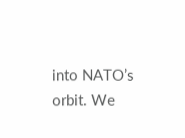into NATO’s orbit. We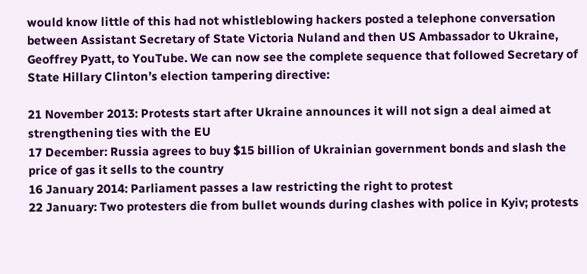would know little of this had not whistleblowing hackers posted a telephone conversation between Assistant Secretary of State Victoria Nuland and then US Ambassador to Ukraine, Geoffrey Pyatt, to YouTube. We can now see the complete sequence that followed Secretary of State Hillary Clinton’s election tampering directive:

21 November 2013: Protests start after Ukraine announces it will not sign a deal aimed at strengthening ties with the EU
17 December: Russia agrees to buy $15 billion of Ukrainian government bonds and slash the price of gas it sells to the country
16 January 2014: Parliament passes a law restricting the right to protest
22 January: Two protesters die from bullet wounds during clashes with police in Kyiv; protests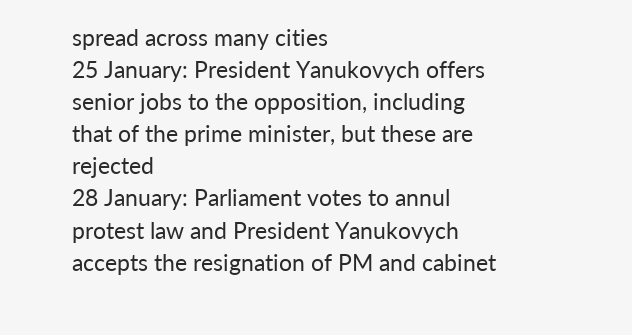spread across many cities
25 January: President Yanukovych offers senior jobs to the opposition, including that of the prime minister, but these are rejected
28 January: Parliament votes to annul protest law and President Yanukovych accepts the resignation of PM and cabinet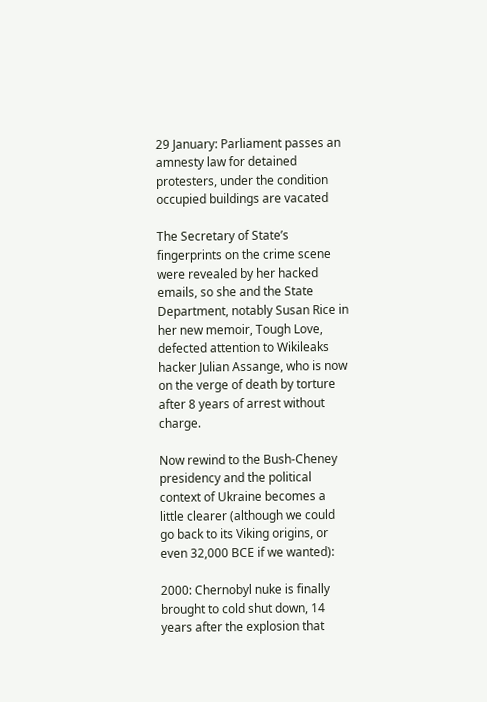29 January: Parliament passes an amnesty law for detained protesters, under the condition occupied buildings are vacated

The Secretary of State’s fingerprints on the crime scene were revealed by her hacked emails, so she and the State Department, notably Susan Rice in her new memoir, Tough Love, defected attention to Wikileaks hacker Julian Assange, who is now on the verge of death by torture after 8 years of arrest without charge.

Now rewind to the Bush-Cheney presidency and the political context of Ukraine becomes a little clearer (although we could go back to its Viking origins, or even 32,000 BCE if we wanted):

2000: Chernobyl nuke is finally brought to cold shut down, 14 years after the explosion that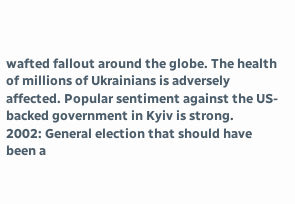wafted fallout around the globe. The health of millions of Ukrainians is adversely affected. Popular sentiment against the US-backed government in Kyiv is strong.
2002: General election that should have been a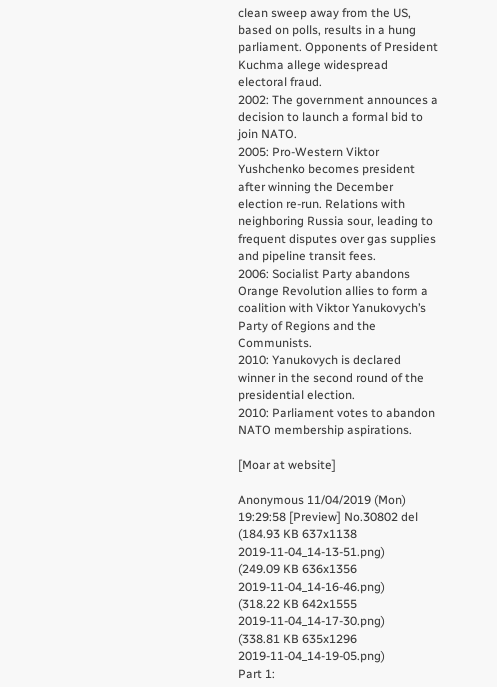clean sweep away from the US, based on polls, results in a hung parliament. Opponents of President Kuchma allege widespread electoral fraud.
2002: The government announces a decision to launch a formal bid to join NATO.
2005: Pro-Western Viktor Yushchenko becomes president after winning the December election re-run. Relations with neighboring Russia sour, leading to frequent disputes over gas supplies and pipeline transit fees.
2006: Socialist Party abandons Orange Revolution allies to form a coalition with Viktor Yanukovych’s Party of Regions and the Communists.
2010: Yanukovych is declared winner in the second round of the presidential election.
2010: Parliament votes to abandon NATO membership aspirations.

[Moar at website]

Anonymous 11/04/2019 (Mon) 19:29:58 [Preview] No.30802 del
(184.93 KB 637x1138 2019-11-04_14-13-51.png)
(249.09 KB 636x1356 2019-11-04_14-16-46.png)
(318.22 KB 642x1555 2019-11-04_14-17-30.png)
(338.81 KB 635x1296 2019-11-04_14-19-05.png)
Part 1: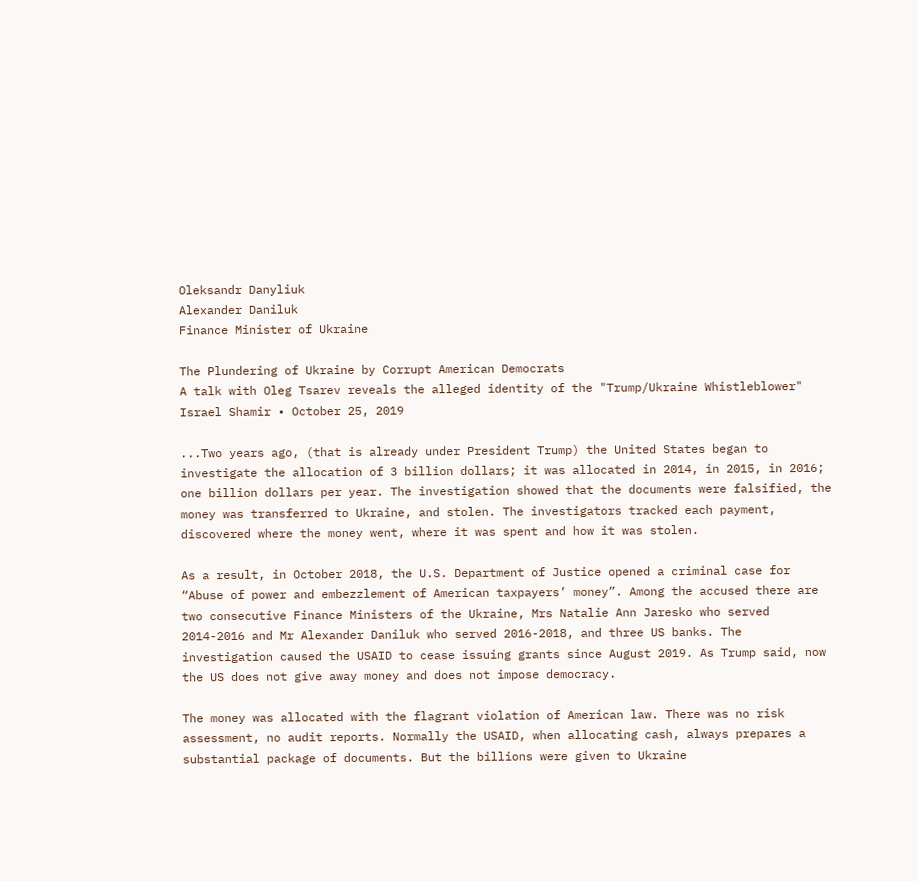Oleksandr Danyliuk
Alexander Daniluk
Finance Minister of Ukraine

The Plundering of Ukraine by Corrupt American Democrats
A talk with Oleg Tsarev reveals the alleged identity of the "Trump/Ukraine Whistleblower"
Israel Shamir • October 25, 2019

...Two years ago, (that is already under President Trump) the United States began to investigate the allocation of 3 billion dollars; it was allocated in 2014, in 2015, in 2016; one billion dollars per year. The investigation showed that the documents were falsified, the money was transferred to Ukraine, and stolen. The investigators tracked each payment, discovered where the money went, where it was spent and how it was stolen.

As a result, in October 2018, the U.S. Department of Justice opened a criminal case for “Abuse of power and embezzlement of American taxpayers’ money”. Among the accused there are two consecutive Finance Ministers of the Ukraine, Mrs Natalie Ann Jaresko who served 2014-2016 and Mr Alexander Daniluk who served 2016-2018, and three US banks. The investigation caused the USAID to cease issuing grants since August 2019. As Trump said, now the US does not give away money and does not impose democracy.

The money was allocated with the flagrant violation of American law. There was no risk assessment, no audit reports. Normally the USAID, when allocating cash, always prepares a substantial package of documents. But the billions were given to Ukraine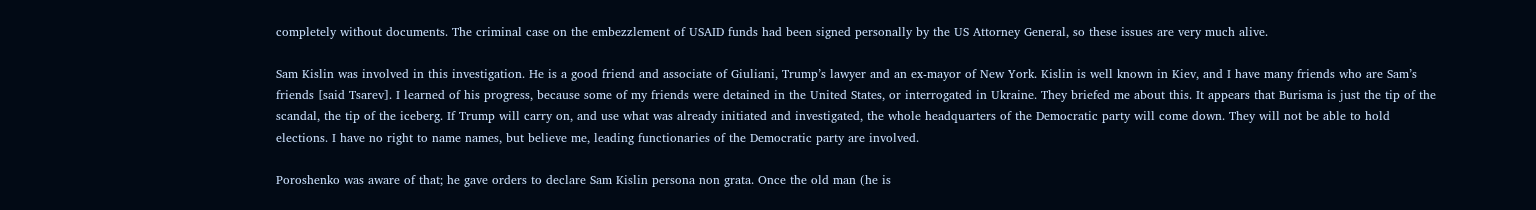completely without documents. The criminal case on the embezzlement of USAID funds had been signed personally by the US Attorney General, so these issues are very much alive.

Sam Kislin was involved in this investigation. He is a good friend and associate of Giuliani, Trump’s lawyer and an ex-mayor of New York. Kislin is well known in Kiev, and I have many friends who are Sam’s friends [said Tsarev]. I learned of his progress, because some of my friends were detained in the United States, or interrogated in Ukraine. They briefed me about this. It appears that Burisma is just the tip of the scandal, the tip of the iceberg. If Trump will carry on, and use what was already initiated and investigated, the whole headquarters of the Democratic party will come down. They will not be able to hold elections. I have no right to name names, but believe me, leading functionaries of the Democratic party are involved.

Poroshenko was aware of that; he gave orders to declare Sam Kislin persona non grata. Once the old man (he is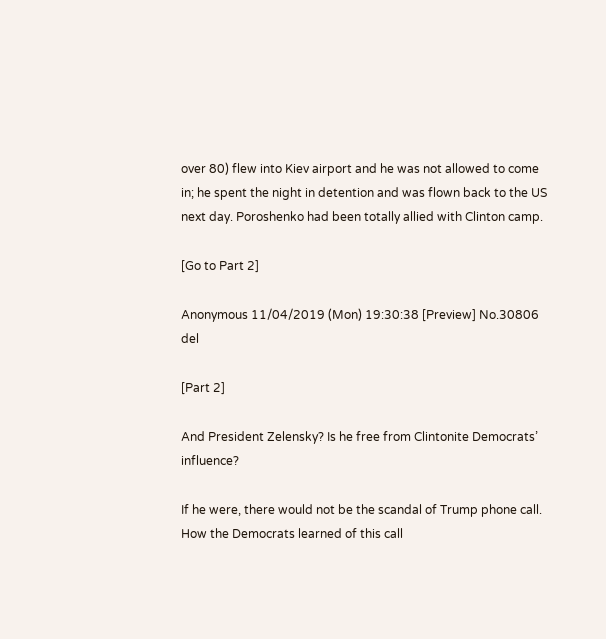over 80) flew into Kiev airport and he was not allowed to come in; he spent the night in detention and was flown back to the US next day. Poroshenko had been totally allied with Clinton camp.

[Go to Part 2]

Anonymous 11/04/2019 (Mon) 19:30:38 [Preview] No.30806 del

[Part 2]

And President Zelensky? Is he free from Clintonite Democrats’ influence?

If he were, there would not be the scandal of Trump phone call. How the Democrats learned of this call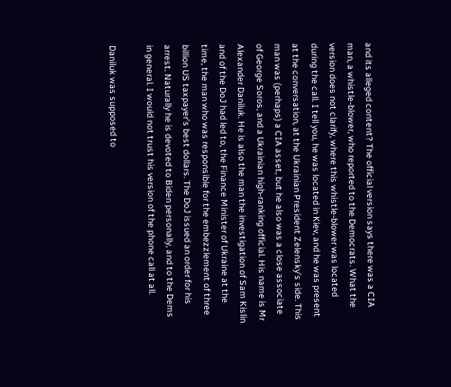and its alleged content? The official version says there was a CIA man, a whistle-blower, who reported to the Democrats. What the version does not clarify, where this whistle-blower was located during the call. I tell you, he was located in Kiev, and he was present at the conversation, at the Ukrainian President Zelensky’s side. This man was (perhaps) a CIA asset, but he also was a close associate of George Soros, and a Ukrainian high-ranking official. His name is Mr Alexander Daniluk. He is also the man the investigation of Sam Kislin and of the DoJ had led to, the Finance Minister of Ukraine at the time, the man who was responsible for the embezzlement of three billion US taxpayer’s best dollars. The DoJ issued an order for his arrest. Naturally he is devoted to Biden personally, and to the Dems in general. I would not trust his version of the phone call at all.

Daniluk was supposed to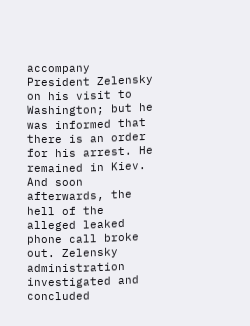accompany President Zelensky on his visit to Washington; but he was informed that there is an order for his arrest. He remained in Kiev. And soon afterwards, the hell of the alleged leaked phone call broke out. Zelensky administration investigated and concluded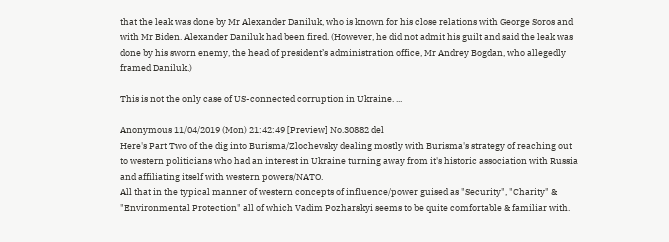that the leak was done by Mr Alexander Daniluk, who is known for his close relations with George Soros and with Mr Biden. Alexander Daniluk had been fired. (However, he did not admit his guilt and said the leak was done by his sworn enemy, the head of president’s administration office, Mr Andrey Bogdan, who allegedly framed Daniluk.)

This is not the only case of US-connected corruption in Ukraine. ...

Anonymous 11/04/2019 (Mon) 21:42:49 [Preview] No.30882 del
Here's Part Two of the dig into Burisma/Zlochevsky dealing mostly with Burisma's strategy of reaching out to western politicians who had an interest in Ukraine turning away from it's historic association with Russia and affiliating itself with western powers/NATO.
All that in the typical manner of western concepts of influence/power guised as "Security", "Charity" & "Environmental Protection" all of which Vadim Pozharskyi seems to be quite comfortable & familiar with.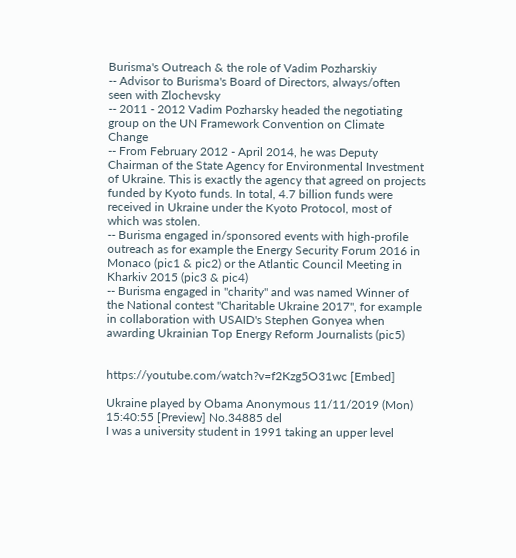Burisma's Outreach & the role of Vadim Pozharskiy
-- Advisor to Burisma's Board of Directors, always/often seen with Zlochevsky
-- 2011 - 2012 Vadim Pozharsky headed the negotiating group on the UN Framework Convention on Climate Change
-- From February 2012 - April 2014, he was Deputy Chairman of the State Agency for Environmental Investment of Ukraine. This is exactly the agency that agreed on projects funded by Kyoto funds. In total, 4.7 billion funds were received in Ukraine under the Kyoto Protocol, most of which was stolen.
-- Burisma engaged in/sponsored events with high-profile outreach as for example the Energy Security Forum 2016 in Monaco (pic1 & pic2) or the Atlantic Council Meeting in Kharkiv 2015 (pic3 & pic4)
-- Burisma engaged in "charity" and was named Winner of the National contest "Charitable Ukraine 2017", for example in collaboration with USAID's Stephen Gonyea when awarding Ukrainian Top Energy Reform Journalists (pic5)


https://youtube.com/watch?v=f2Kzg5O31wc [Embed]

Ukraine played by Obama Anonymous 11/11/2019 (Mon) 15:40:55 [Preview] No.34885 del
I was a university student in 1991 taking an upper level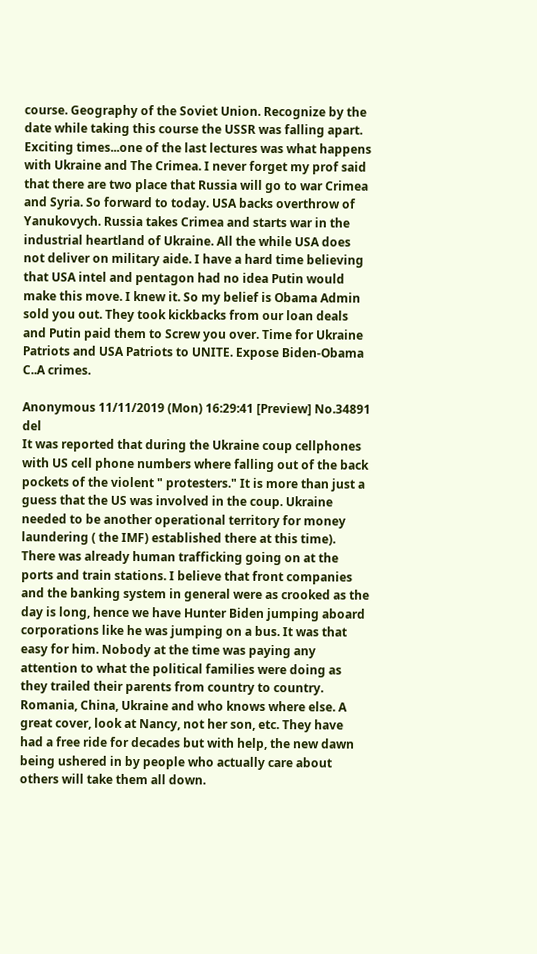course. Geography of the Soviet Union. Recognize by the date while taking this course the USSR was falling apart. Exciting times...one of the last lectures was what happens with Ukraine and The Crimea. I never forget my prof said that there are two place that Russia will go to war Crimea and Syria. So forward to today. USA backs overthrow of Yanukovych. Russia takes Crimea and starts war in the industrial heartland of Ukraine. All the while USA does not deliver on military aide. I have a hard time believing that USA intel and pentagon had no idea Putin would make this move. I knew it. So my belief is Obama Admin sold you out. They took kickbacks from our loan deals and Putin paid them to Screw you over. Time for Ukraine Patriots and USA Patriots to UNITE. Expose Biden-Obama C..A crimes.

Anonymous 11/11/2019 (Mon) 16:29:41 [Preview] No.34891 del
It was reported that during the Ukraine coup cellphones with US cell phone numbers where falling out of the back pockets of the violent " protesters." It is more than just a guess that the US was involved in the coup. Ukraine needed to be another operational territory for money laundering ( the IMF) established there at this time). There was already human trafficking going on at the ports and train stations. I believe that front companies and the banking system in general were as crooked as the day is long, hence we have Hunter Biden jumping aboard corporations like he was jumping on a bus. It was that easy for him. Nobody at the time was paying any attention to what the political families were doing as they trailed their parents from country to country. Romania, China, Ukraine and who knows where else. A great cover, look at Nancy, not her son, etc. They have had a free ride for decades but with help, the new dawn being ushered in by people who actually care about others will take them all down.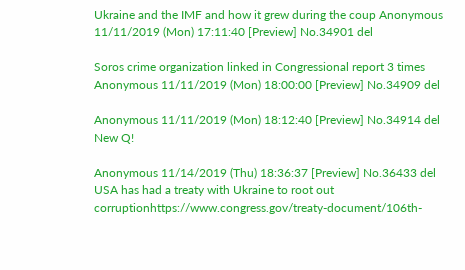Ukraine and the IMF and how it grew during the coup Anonymous 11/11/2019 (Mon) 17:11:40 [Preview] No.34901 del

Soros crime organization linked in Congressional report 3 times Anonymous 11/11/2019 (Mon) 18:00:00 [Preview] No.34909 del

Anonymous 11/11/2019 (Mon) 18:12:40 [Preview] No.34914 del
New Q!

Anonymous 11/14/2019 (Thu) 18:36:37 [Preview] No.36433 del
USA has had a treaty with Ukraine to root out corruptionhttps://www.congress.gov/treaty-document/106th-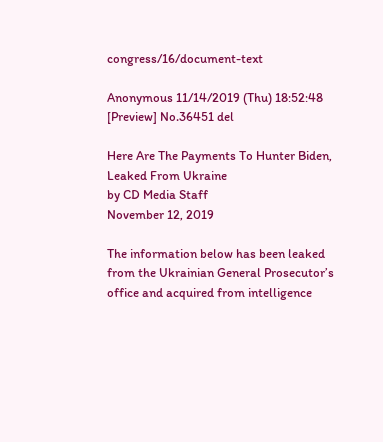congress/16/document-text

Anonymous 11/14/2019 (Thu) 18:52:48 [Preview] No.36451 del

Here Are The Payments To Hunter Biden, Leaked From Ukraine
by CD Media Staff
November 12, 2019

The information below has been leaked from the Ukrainian General Prosecutor’s office and acquired from intelligence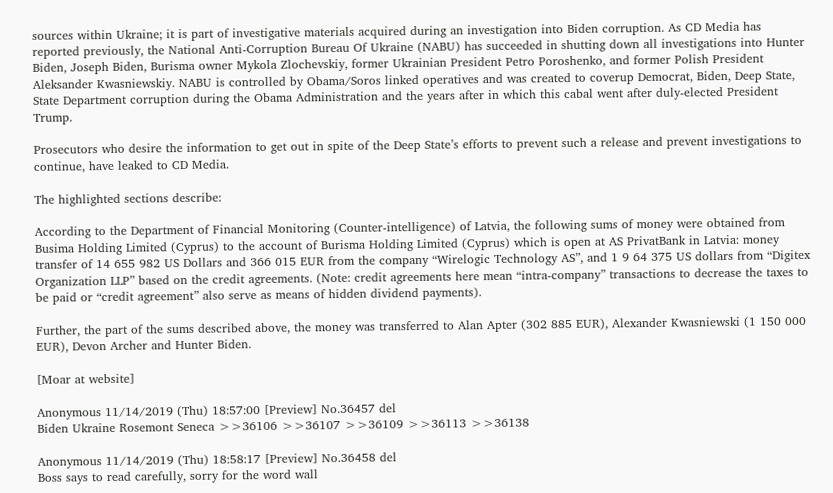sources within Ukraine; it is part of investigative materials acquired during an investigation into Biden corruption. As CD Media has reported previously, the National Anti-Corruption Bureau Of Ukraine (NABU) has succeeded in shutting down all investigations into Hunter Biden, Joseph Biden, Burisma owner Mykola Zlochevskiy, former Ukrainian President Petro Poroshenko, and former Polish President Aleksander Kwasniewskiy. NABU is controlled by Obama/Soros linked operatives and was created to coverup Democrat, Biden, Deep State, State Department corruption during the Obama Administration and the years after in which this cabal went after duly-elected President Trump.

Prosecutors who desire the information to get out in spite of the Deep State’s efforts to prevent such a release and prevent investigations to continue, have leaked to CD Media.

The highlighted sections describe:

According to the Department of Financial Monitoring (Counter-intelligence) of Latvia, the following sums of money were obtained from Busima Holding Limited (Cyprus) to the account of Burisma Holding Limited (Cyprus) which is open at AS PrivatBank in Latvia: money transfer of 14 655 982 US Dollars and 366 015 EUR from the company “Wirelogic Technology AS”, and 1 9 64 375 US dollars from “Digitex Organization LLP” based on the credit agreements. (Note: credit agreements here mean “intra-company” transactions to decrease the taxes to be paid or “credit agreement” also serve as means of hidden dividend payments).

Further, the part of the sums described above, the money was transferred to Alan Apter (302 885 EUR), Alexander Kwasniewski (1 150 000 EUR), Devon Archer and Hunter Biden.

[Moar at website]

Anonymous 11/14/2019 (Thu) 18:57:00 [Preview] No.36457 del
Biden Ukraine Rosemont Seneca >>36106 >>36107 >>36109 >>36113 >>36138

Anonymous 11/14/2019 (Thu) 18:58:17 [Preview] No.36458 del
Boss says to read carefully, sorry for the word wall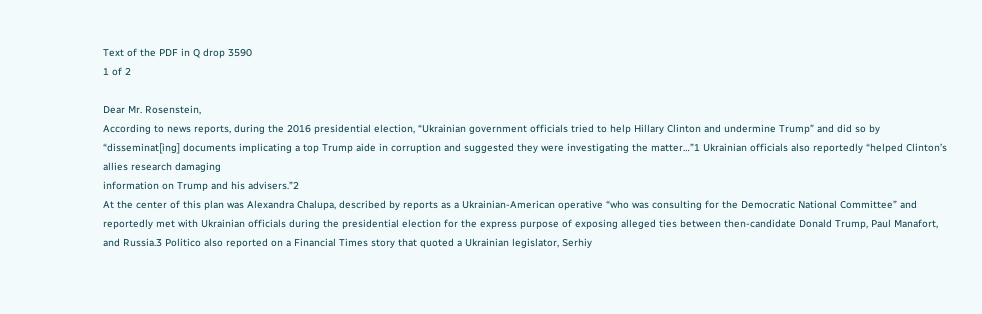Text of the PDF in Q drop 3590
1 of 2

Dear Mr. Rosenstein,
According to news reports, during the 2016 presidential election, “Ukrainian government officials tried to help Hillary Clinton and undermine Trump” and did so by “disseminat[ing] documents implicating a top Trump aide in corruption and suggested they were investigating the matter…”1 Ukrainian officials also reportedly “helped Clinton’s allies research damaging
information on Trump and his advisers.”2
At the center of this plan was Alexandra Chalupa, described by reports as a Ukrainian-American operative “who was consulting for the Democratic National Committee” and reportedly met with Ukrainian officials during the presidential election for the express purpose of exposing alleged ties between then-candidate Donald Trump, Paul Manafort, and Russia.3 Politico also reported on a Financial Times story that quoted a Ukrainian legislator, Serhiy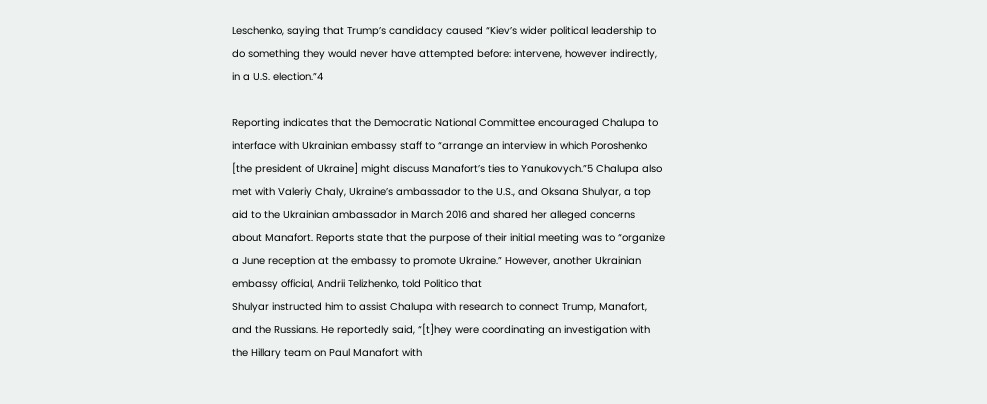Leschenko, saying that Trump’s candidacy caused “Kiev’s wider political leadership to do something they would never have attempted before: intervene, however indirectly, in a U.S. election.”4

Reporting indicates that the Democratic National Committee encouraged Chalupa to
interface with Ukrainian embassy staff to “arrange an interview in which Poroshenko [the president of Ukraine] might discuss Manafort’s ties to Yanukovych.”5 Chalupa also met with Valeriy Chaly, Ukraine’s ambassador to the U.S., and Oksana Shulyar, a top aid to the Ukrainian ambassador in March 2016 and shared her alleged concerns about Manafort. Reports state that the purpose of their initial meeting was to “organize a June reception at the embassy to promote Ukraine.” However, another Ukrainian embassy official, Andrii Telizhenko, told Politico that
Shulyar instructed him to assist Chalupa with research to connect Trump, Manafort, and the Russians. He reportedly said, “[t]hey were coordinating an investigation with the Hillary team on Paul Manafort with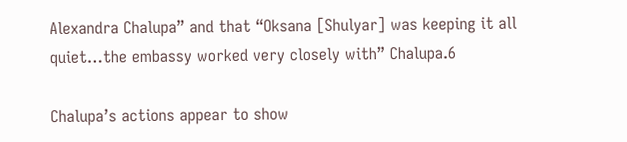Alexandra Chalupa” and that “Oksana [Shulyar] was keeping it all quiet…the embassy worked very closely with” Chalupa.6

Chalupa’s actions appear to show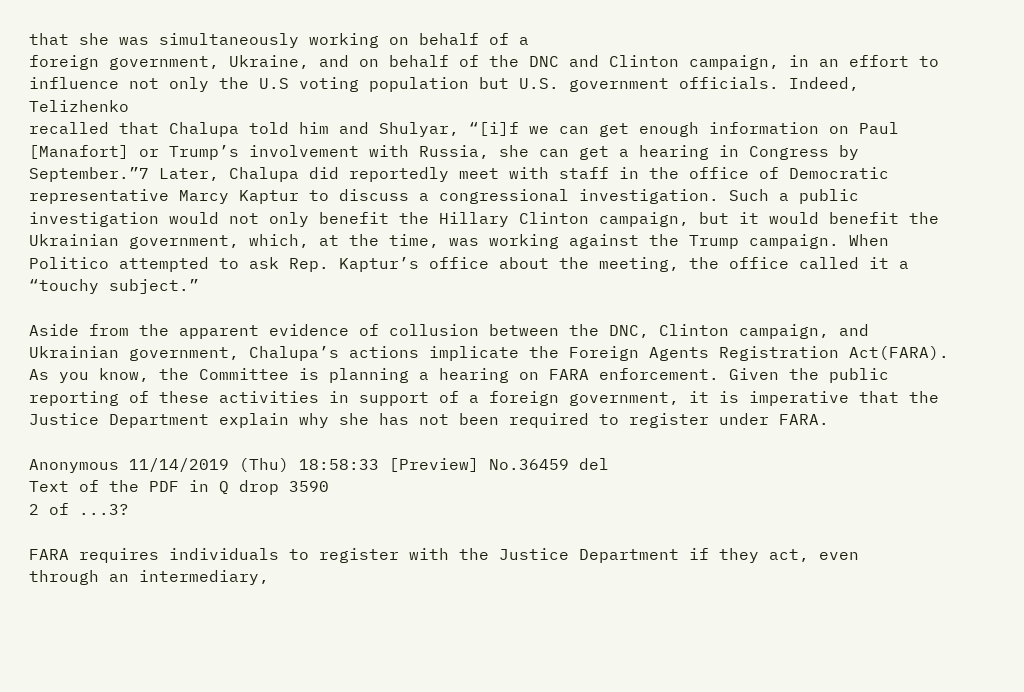that she was simultaneously working on behalf of a
foreign government, Ukraine, and on behalf of the DNC and Clinton campaign, in an effort to influence not only the U.S voting population but U.S. government officials. Indeed, Telizhenko
recalled that Chalupa told him and Shulyar, “[i]f we can get enough information on Paul [Manafort] or Trump’s involvement with Russia, she can get a hearing in Congress by September.”7 Later, Chalupa did reportedly meet with staff in the office of Democratic
representative Marcy Kaptur to discuss a congressional investigation. Such a public
investigation would not only benefit the Hillary Clinton campaign, but it would benefit the Ukrainian government, which, at the time, was working against the Trump campaign. When Politico attempted to ask Rep. Kaptur’s office about the meeting, the office called it a “touchy subject.”

Aside from the apparent evidence of collusion between the DNC, Clinton campaign, and Ukrainian government, Chalupa’s actions implicate the Foreign Agents Registration Act(FARA). As you know, the Committee is planning a hearing on FARA enforcement. Given the public reporting of these activities in support of a foreign government, it is imperative that the Justice Department explain why she has not been required to register under FARA.

Anonymous 11/14/2019 (Thu) 18:58:33 [Preview] No.36459 del
Text of the PDF in Q drop 3590
2 of ...3?

FARA requires individuals to register with the Justice Department if they act, even
through an intermediary,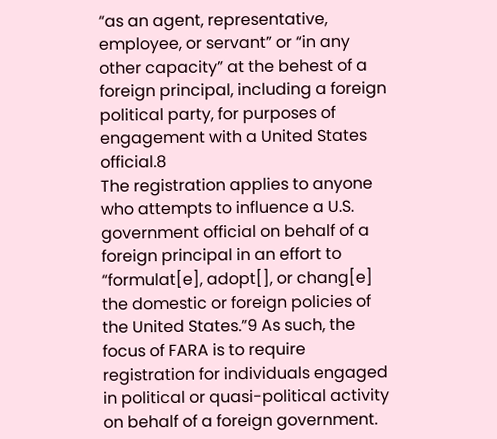“as an agent, representative, employee, or servant” or “in any other capacity” at the behest of a foreign principal, including a foreign political party, for purposes of
engagement with a United States official.8
The registration applies to anyone who attempts to influence a U.S. government official on behalf of a foreign principal in an effort to “formulat[e], adopt[], or chang[e] the domestic or foreign policies of the United States.”9 As such, the focus of FARA is to require registration for individuals engaged in political or quasi-political activity on behalf of a foreign government.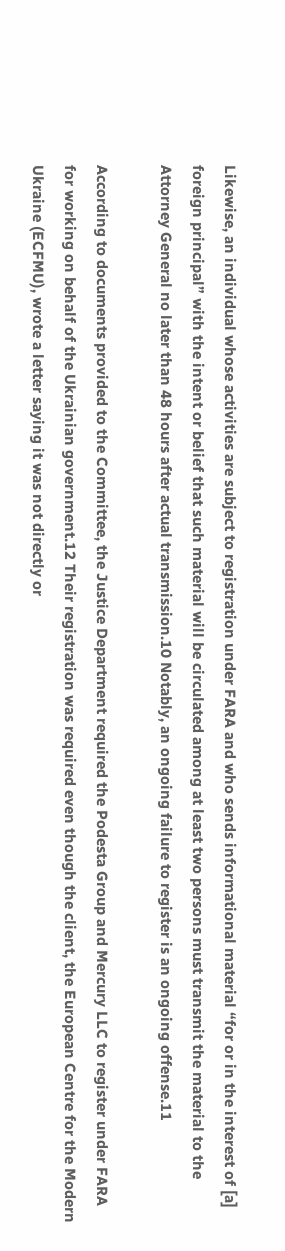Likewise, an individual whose activities are subject to registration under FARA and who sends informational material “for or in the interest of [a] foreign principal” with the intent or belief that such material will be circulated among at least two persons must transmit the material to the Attorney General no later than 48 hours after actual transmission.10 Notably, an ongoing failure to register is an ongoing offense.11

According to documents provided to the Committee, the Justice Department required the Podesta Group and Mercury LLC to register under FARA for working on behalf of the Ukrainian government.12 Their registration was required even though the client, the European Centre for the Modern Ukraine (ECFMU), wrote a letter saying it was not directly or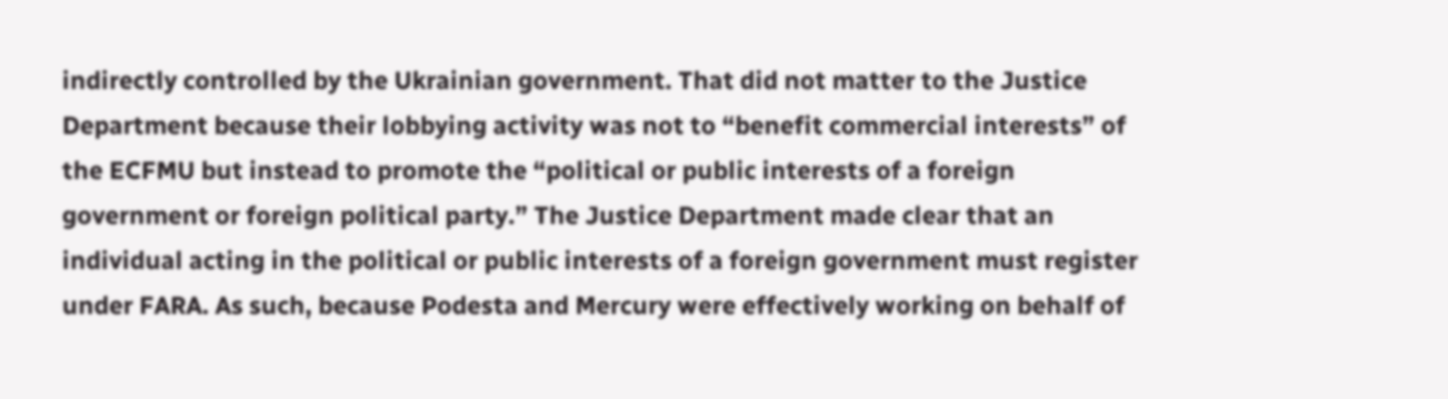indirectly controlled by the Ukrainian government. That did not matter to the Justice Department because their lobbying activity was not to “benefit commercial interests” of the ECFMU but instead to promote the “political or public interests of a foreign government or foreign political party.” The Justice Department made clear that an individual acting in the political or public interests of a foreign government must register under FARA. As such, because Podesta and Mercury were effectively working on behalf of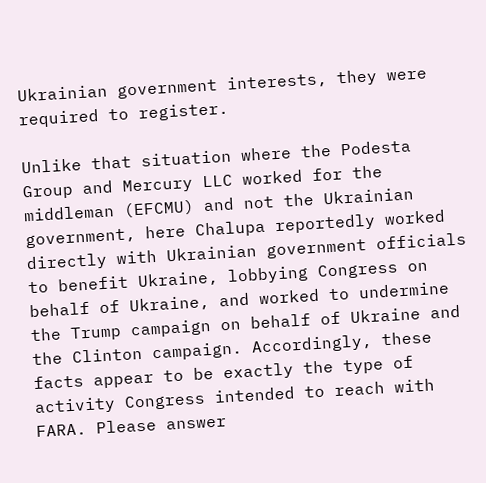Ukrainian government interests, they were required to register.

Unlike that situation where the Podesta Group and Mercury LLC worked for the
middleman (EFCMU) and not the Ukrainian government, here Chalupa reportedly worked
directly with Ukrainian government officials to benefit Ukraine, lobbying Congress on behalf of Ukraine, and worked to undermine the Trump campaign on behalf of Ukraine and the Clinton campaign. Accordingly, these facts appear to be exactly the type of activity Congress intended to reach with FARA. Please answer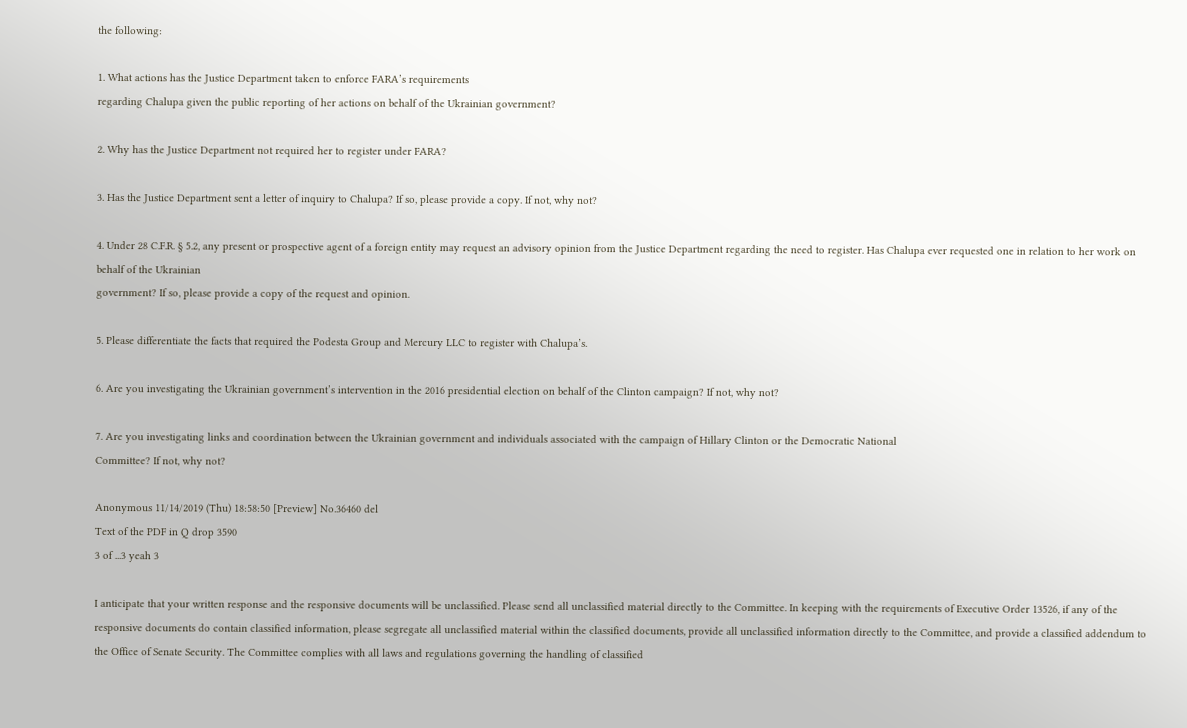the following:

1. What actions has the Justice Department taken to enforce FARA’s requirements
regarding Chalupa given the public reporting of her actions on behalf of the Ukrainian government?

2. Why has the Justice Department not required her to register under FARA?

3. Has the Justice Department sent a letter of inquiry to Chalupa? If so, please provide a copy. If not, why not?

4. Under 28 C.F.R. § 5.2, any present or prospective agent of a foreign entity may request an advisory opinion from the Justice Department regarding the need to register. Has Chalupa ever requested one in relation to her work on behalf of the Ukrainian
government? If so, please provide a copy of the request and opinion.

5. Please differentiate the facts that required the Podesta Group and Mercury LLC to register with Chalupa’s.

6. Are you investigating the Ukrainian government’s intervention in the 2016 presidential election on behalf of the Clinton campaign? If not, why not?

7. Are you investigating links and coordination between the Ukrainian government and individuals associated with the campaign of Hillary Clinton or the Democratic National
Committee? If not, why not?

Anonymous 11/14/2019 (Thu) 18:58:50 [Preview] No.36460 del
Text of the PDF in Q drop 3590
3 of ...3 yeah 3

I anticipate that your written response and the responsive documents will be unclassified. Please send all unclassified material directly to the Committee. In keeping with the requirements of Executive Order 13526, if any of the responsive documents do contain classified information, please segregate all unclassified material within the classified documents, provide all unclassified information directly to the Committee, and provide a classified addendum to the Office of Senate Security. The Committee complies with all laws and regulations governing the handling of classified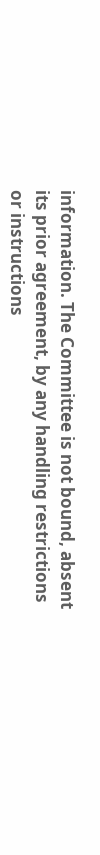information. The Committee is not bound, absent its prior agreement, by any handling restrictions or instructions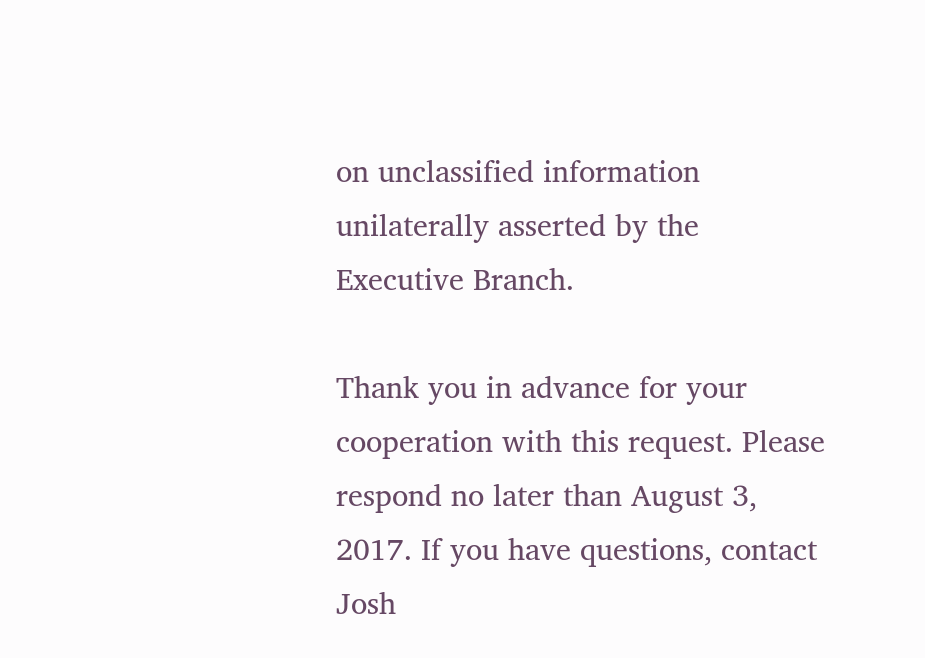on unclassified information unilaterally asserted by the Executive Branch.

Thank you in advance for your cooperation with this request. Please respond no later than August 3, 2017. If you have questions, contact Josh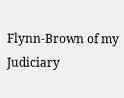Flynn-Brown of my Judiciary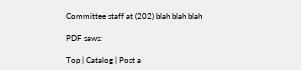Committee staff at (202) blah blah blah

PDF saws:

Top | Catalog | Post a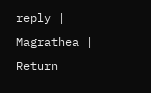reply | Magrathea | Return